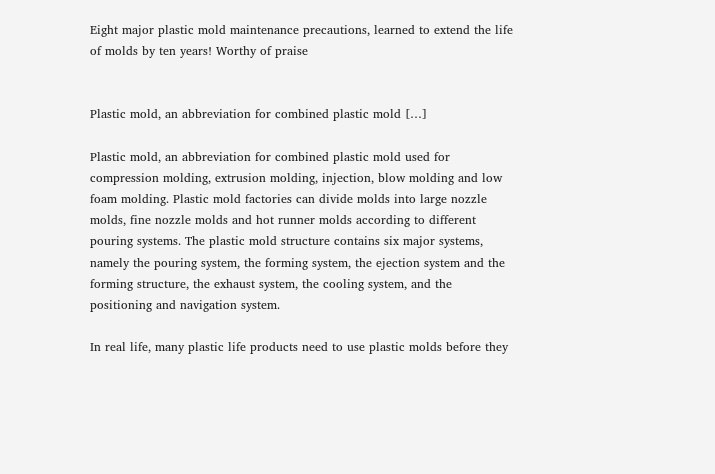Eight major plastic mold maintenance precautions, learned to extend the life of molds by ten years! Worthy of praise


Plastic mold, an abbreviation for combined plastic mold […]

Plastic mold, an abbreviation for combined plastic mold used for compression molding, extrusion molding, injection, blow molding and low foam molding. Plastic mold factories can divide molds into large nozzle molds, fine nozzle molds and hot runner molds according to different pouring systems. The plastic mold structure contains six major systems, namely the pouring system, the forming system, the ejection system and the forming structure, the exhaust system, the cooling system, and the positioning and navigation system.

In real life, many plastic life products need to use plastic molds before they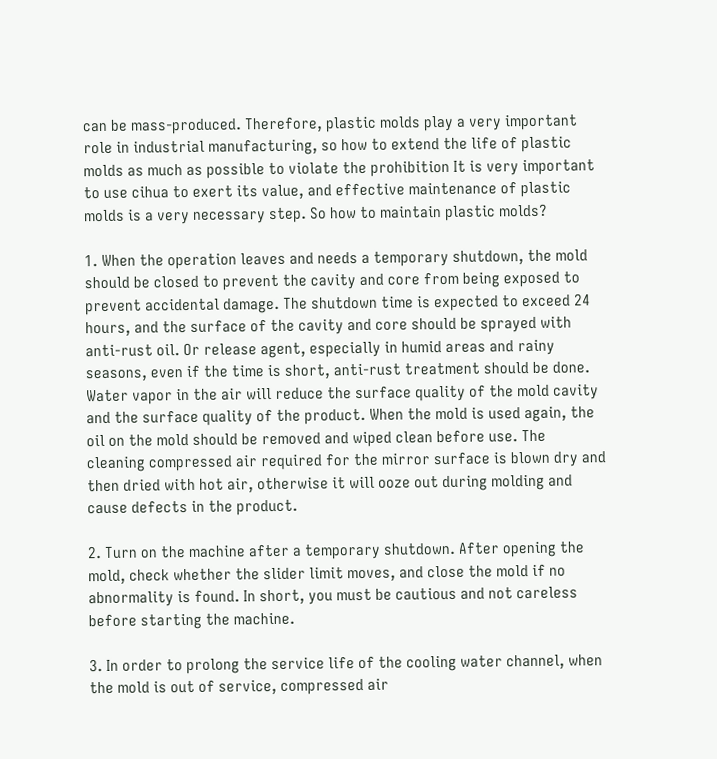can be mass-produced. Therefore, plastic molds play a very important role in industrial manufacturing, so how to extend the life of plastic molds as much as possible to violate the prohibition It is very important to use cihua to exert its value, and effective maintenance of plastic molds is a very necessary step. So how to maintain plastic molds?

1. When the operation leaves and needs a temporary shutdown, the mold should be closed to prevent the cavity and core from being exposed to prevent accidental damage. The shutdown time is expected to exceed 24 hours, and the surface of the cavity and core should be sprayed with anti-rust oil. Or release agent, especially in humid areas and rainy seasons, even if the time is short, anti-rust treatment should be done. Water vapor in the air will reduce the surface quality of the mold cavity and the surface quality of the product. When the mold is used again, the oil on the mold should be removed and wiped clean before use. The cleaning compressed air required for the mirror surface is blown dry and then dried with hot air, otherwise it will ooze out during molding and cause defects in the product.

2. Turn on the machine after a temporary shutdown. After opening the mold, check whether the slider limit moves, and close the mold if no abnormality is found. In short, you must be cautious and not careless before starting the machine.

3. In order to prolong the service life of the cooling water channel, when the mold is out of service, compressed air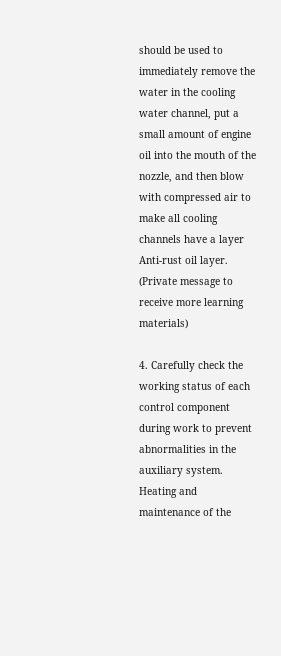should be used to immediately remove the water in the cooling water channel, put a small amount of engine oil into the mouth of the nozzle, and then blow with compressed air to make all cooling channels have a layer Anti-rust oil layer. (Private message to receive more learning materials)

4. Carefully check the working status of each control component during work to prevent abnormalities in the auxiliary system. Heating and maintenance of the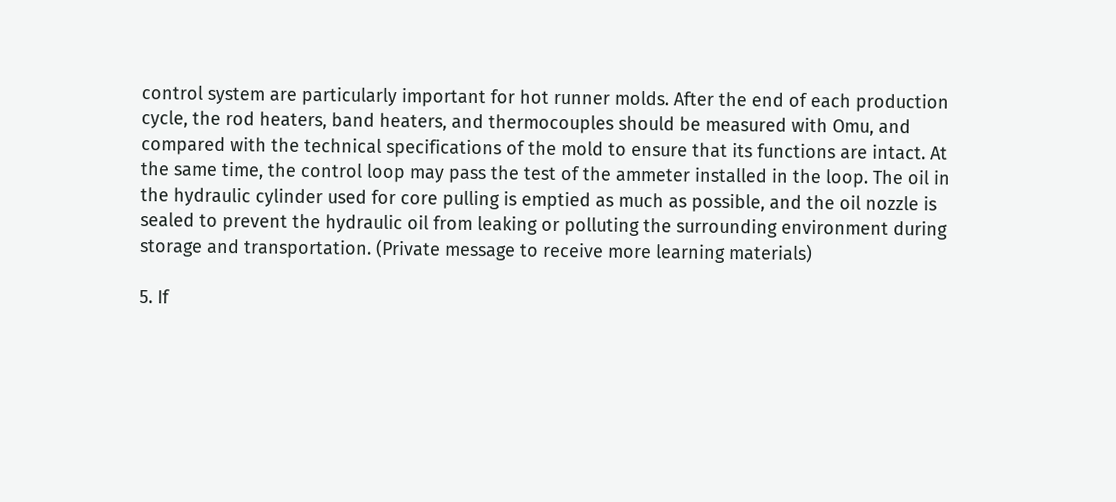control system are particularly important for hot runner molds. After the end of each production cycle, the rod heaters, band heaters, and thermocouples should be measured with Omu, and compared with the technical specifications of the mold to ensure that its functions are intact. At the same time, the control loop may pass the test of the ammeter installed in the loop. The oil in the hydraulic cylinder used for core pulling is emptied as much as possible, and the oil nozzle is sealed to prevent the hydraulic oil from leaking or polluting the surrounding environment during storage and transportation. (Private message to receive more learning materials)

5. If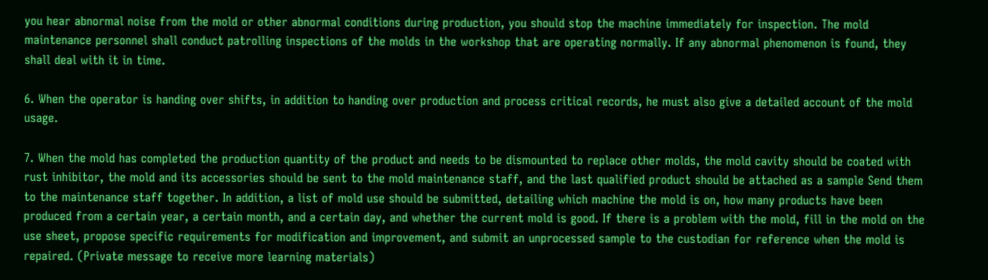you hear abnormal noise from the mold or other abnormal conditions during production, you should stop the machine immediately for inspection. The mold maintenance personnel shall conduct patrolling inspections of the molds in the workshop that are operating normally. If any abnormal phenomenon is found, they shall deal with it in time.

6. When the operator is handing over shifts, in addition to handing over production and process critical records, he must also give a detailed account of the mold usage.

7. When the mold has completed the production quantity of the product and needs to be dismounted to replace other molds, the mold cavity should be coated with rust inhibitor, the mold and its accessories should be sent to the mold maintenance staff, and the last qualified product should be attached as a sample Send them to the maintenance staff together. In addition, a list of mold use should be submitted, detailing which machine the mold is on, how many products have been produced from a certain year, a certain month, and a certain day, and whether the current mold is good. If there is a problem with the mold, fill in the mold on the use sheet, propose specific requirements for modification and improvement, and submit an unprocessed sample to the custodian for reference when the mold is repaired. (Private message to receive more learning materials)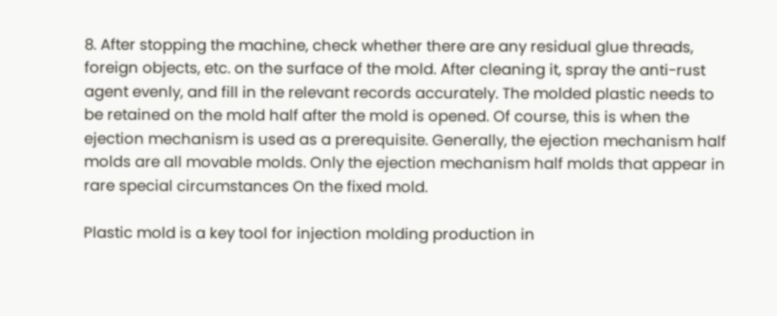8. After stopping the machine, check whether there are any residual glue threads, foreign objects, etc. on the surface of the mold. After cleaning it, spray the anti-rust agent evenly, and fill in the relevant records accurately. The molded plastic needs to be retained on the mold half after the mold is opened. Of course, this is when the ejection mechanism is used as a prerequisite. Generally, the ejection mechanism half molds are all movable molds. Only the ejection mechanism half molds that appear in rare special circumstances On the fixed mold.

Plastic mold is a key tool for injection molding production in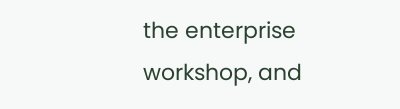the enterprise workshop, and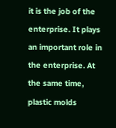it is the job of the enterprise. It plays an important role in the enterprise. At the same time, plastic molds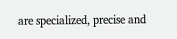are specialized, precise and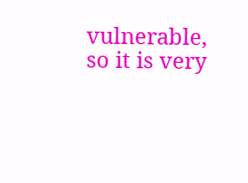vulnerable, so it is very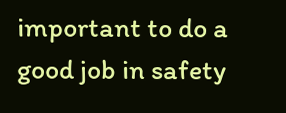important to do a good job in safety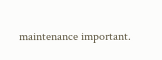maintenance important.